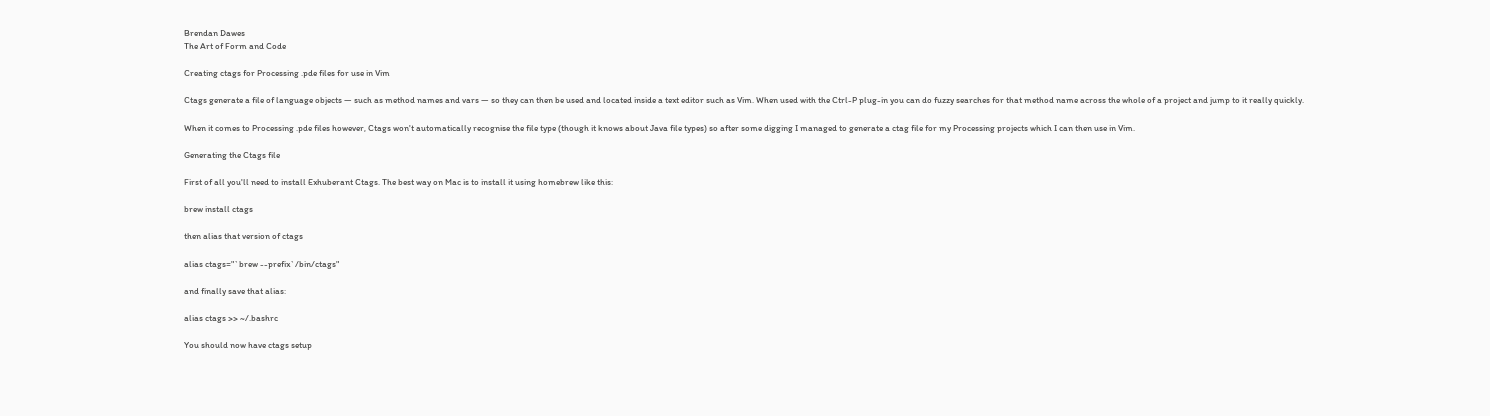Brendan Dawes
The Art of Form and Code

Creating ctags for Processing .pde files for use in Vim

Ctags generate a file of language objects — such as method names and vars — so they can then be used and located inside a text editor such as Vim. When used with the Ctrl-P plug-in you can do fuzzy searches for that method name across the whole of a project and jump to it really quickly.

When it comes to Processing .pde files however, Ctags won't automatically recognise the file type (though it knows about Java file types) so after some digging I managed to generate a ctag file for my Processing projects which I can then use in Vim.

Generating the Ctags file

First of all you'll need to install Exhuberant Ctags. The best way on Mac is to install it using homebrew like this:

brew install ctags

then alias that version of ctags

alias ctags="`brew --prefix`/bin/ctags"

and finally save that alias:

alias ctags >> ~/.bashrc

You should now have ctags setup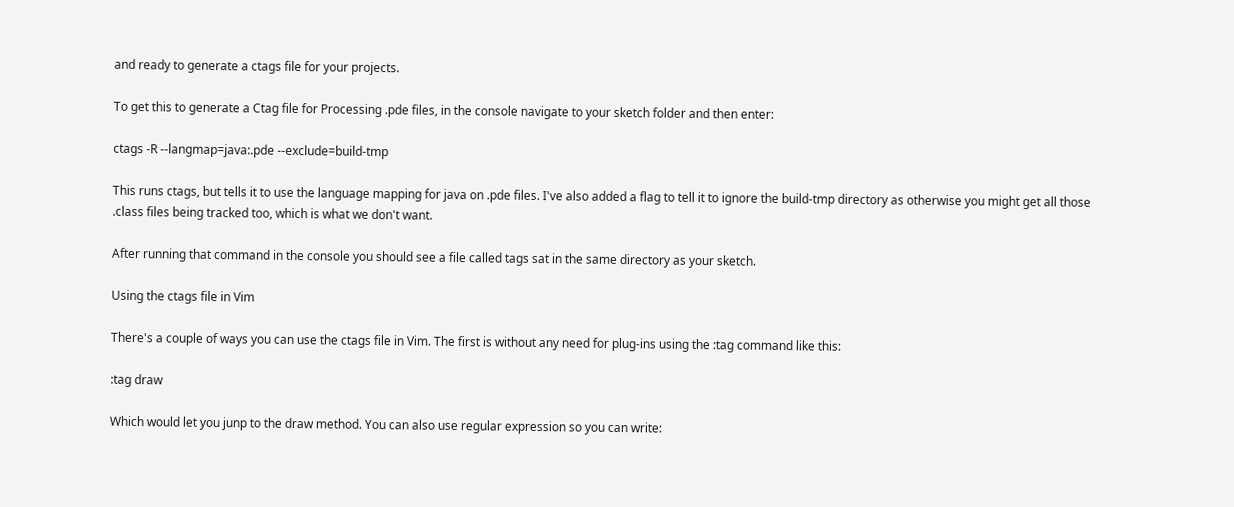and ready to generate a ctags file for your projects.

To get this to generate a Ctag file for Processing .pde files, in the console navigate to your sketch folder and then enter:

ctags -R --langmap=java:.pde --exclude=build-tmp

This runs ctags, but tells it to use the language mapping for java on .pde files. I've also added a flag to tell it to ignore the build-tmp directory as otherwise you might get all those .class files being tracked too, which is what we don't want.

After running that command in the console you should see a file called tags sat in the same directory as your sketch.

Using the ctags file in Vim

There's a couple of ways you can use the ctags file in Vim. The first is without any need for plug-ins using the :tag command like this:

:tag draw

Which would let you junp to the draw method. You can also use regular expression so you can write: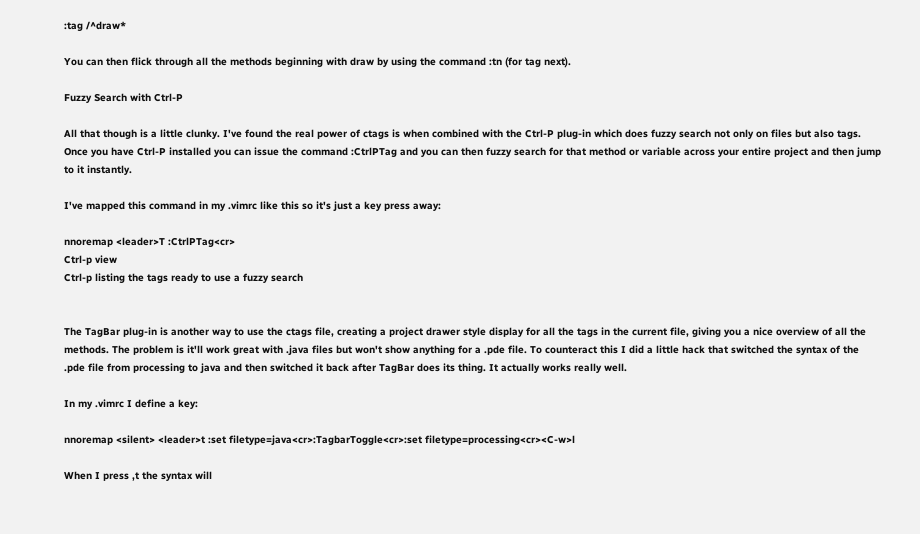:tag /^draw*

You can then flick through all the methods beginning with draw by using the command :tn (for tag next).

Fuzzy Search with Ctrl-P

All that though is a little clunky. I've found the real power of ctags is when combined with the Ctrl-P plug-in which does fuzzy search not only on files but also tags. Once you have Ctrl-P installed you can issue the command :CtrlPTag and you can then fuzzy search for that method or variable across your entire project and then jump to it instantly.

I've mapped this command in my .vimrc like this so it's just a key press away:

nnoremap <leader>T :CtrlPTag<cr>
Ctrl-p view
Ctrl-p listing the tags ready to use a fuzzy search


The TagBar plug-in is another way to use the ctags file, creating a project drawer style display for all the tags in the current file, giving you a nice overview of all the methods. The problem is it'll work great with .java files but won't show anything for a .pde file. To counteract this I did a little hack that switched the syntax of the .pde file from processing to java and then switched it back after TagBar does its thing. It actually works really well.

In my .vimrc I define a key:

nnoremap <silent> <leader>t :set filetype=java<cr>:TagbarToggle<cr>:set filetype=processing<cr><C-w>l

When I press ,t the syntax will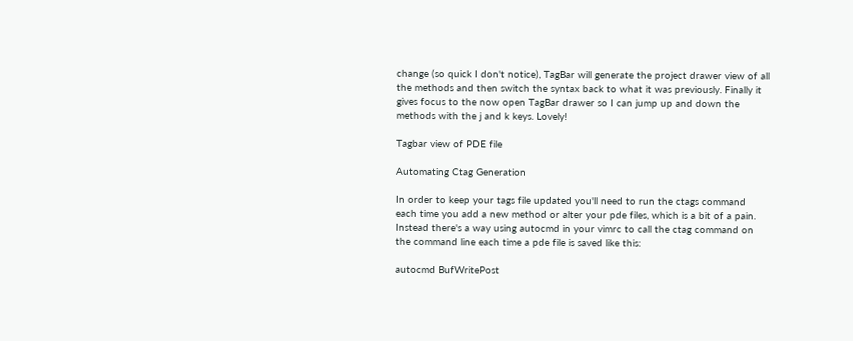change (so quick I don't notice), TagBar will generate the project drawer view of all the methods and then switch the syntax back to what it was previously. Finally it gives focus to the now open TagBar drawer so I can jump up and down the methods with the j and k keys. Lovely!

Tagbar view of PDE file

Automating Ctag Generation

In order to keep your tags file updated you'll need to run the ctags command each time you add a new method or alter your pde files, which is a bit of a pain. Instead there's a way using autocmd in your vimrc to call the ctag command on the command line each time a pde file is saved like this:

autocmd BufWritePost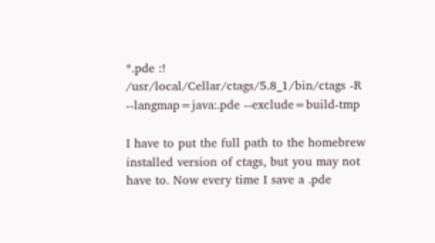*.pde :! /usr/local/Cellar/ctags/5.8_1/bin/ctags -R --langmap=java:.pde --exclude=build-tmp

I have to put the full path to the homebrew installed version of ctags, but you may not have to. Now every time I save a .pde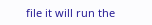file it will run the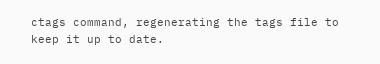ctags command, regenerating the tags file to keep it up to date.